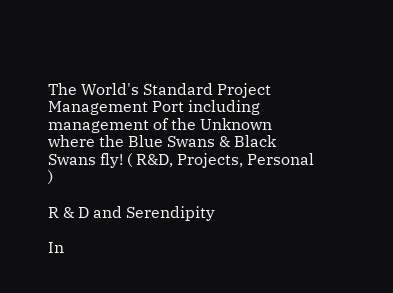The World's Standard Project Management Port including management of the Unknown where the Blue Swans & Black Swans fly! ( R&D, Projects, Personal )

R & D and Serendipity

In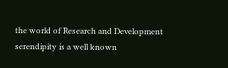the world of Research and Development serendipity is a well known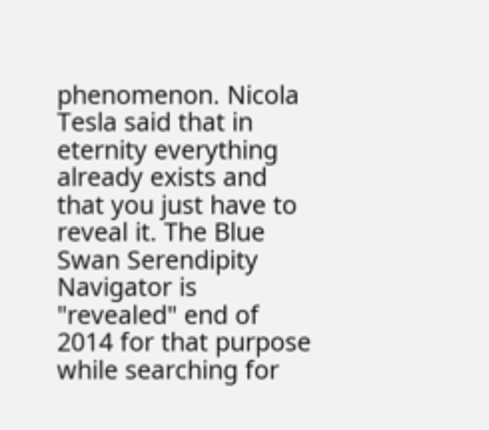phenomenon. Nicola Tesla said that in eternity everything already exists and that you just have to reveal it. The Blue Swan Serendipity Navigator is "revealed" end of 2014 for that purpose while searching for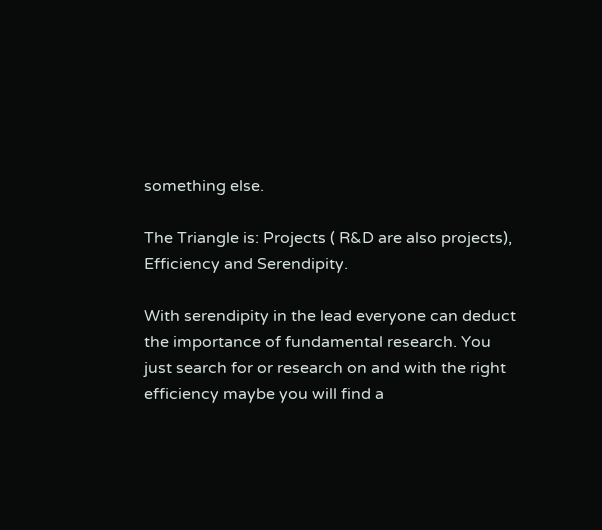something else.

The Triangle is: Projects ( R&D are also projects), Efficiency and Serendipity.

With serendipity in the lead everyone can deduct the importance of fundamental research. You just search for or research on and with the right efficiency maybe you will find a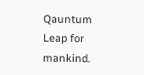Qauntum Leap for mankind.